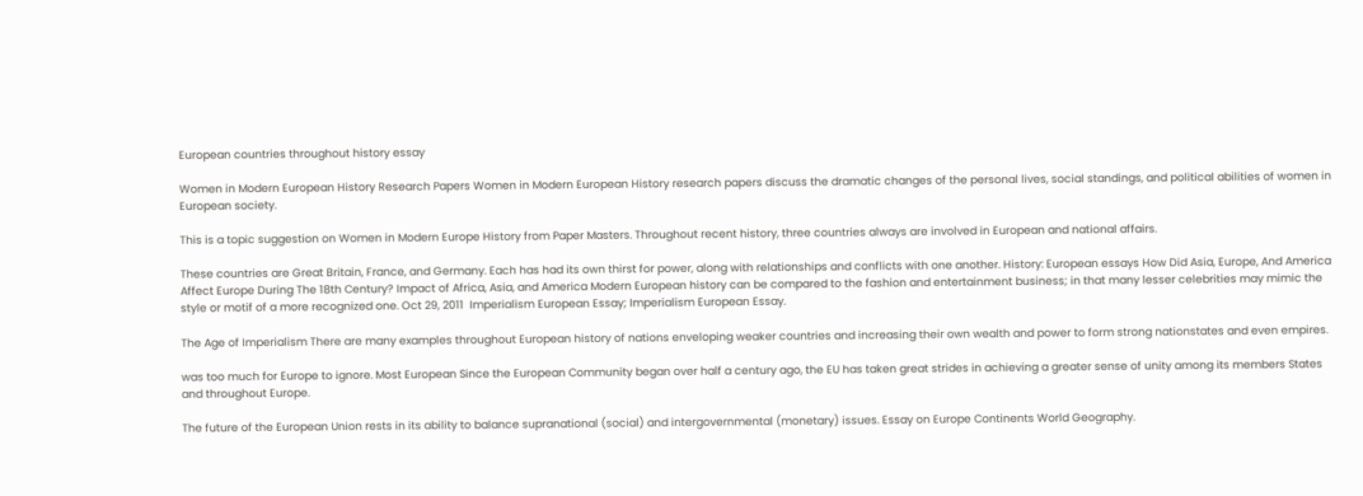European countries throughout history essay

Women in Modern European History Research Papers Women in Modern European History research papers discuss the dramatic changes of the personal lives, social standings, and political abilities of women in European society.

This is a topic suggestion on Women in Modern Europe History from Paper Masters. Throughout recent history, three countries always are involved in European and national affairs.

These countries are Great Britain, France, and Germany. Each has had its own thirst for power, along with relationships and conflicts with one another. History: European essays How Did Asia, Europe, And America Affect Europe During The 18th Century? Impact of Africa, Asia, and America Modern European history can be compared to the fashion and entertainment business; in that many lesser celebrities may mimic the style or motif of a more recognized one. Oct 29, 2011  Imperialism European Essay; Imperialism European Essay.

The Age of Imperialism There are many examples throughout European history of nations enveloping weaker countries and increasing their own wealth and power to form strong nationstates and even empires.

was too much for Europe to ignore. Most European Since the European Community began over half a century ago, the EU has taken great strides in achieving a greater sense of unity among its members States and throughout Europe.

The future of the European Union rests in its ability to balance supranational (social) and intergovernmental (monetary) issues. Essay on Europe Continents World Geography.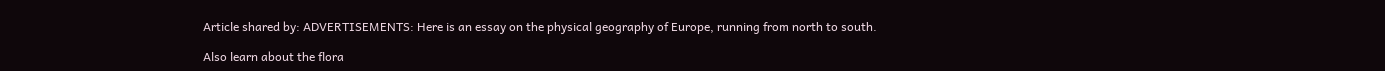Article shared by: ADVERTISEMENTS: Here is an essay on the physical geography of Europe, running from north to south.

Also learn about the flora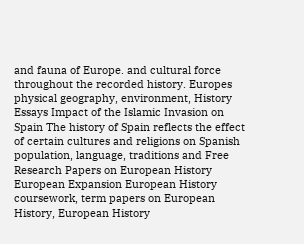and fauna of Europe. and cultural force throughout the recorded history. Europes physical geography, environment, History Essays Impact of the Islamic Invasion on Spain The history of Spain reflects the effect of certain cultures and religions on Spanish population, language, traditions and Free Research Papers on European History European Expansion European History coursework, term papers on European History, European History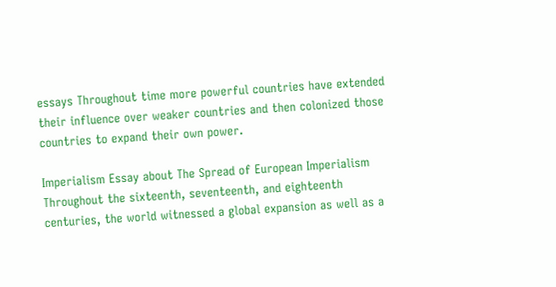essays Throughout time more powerful countries have extended their influence over weaker countries and then colonized those countries to expand their own power.

Imperialism Essay about The Spread of European Imperialism Throughout the sixteenth, seventeenth, and eighteenth centuries, the world witnessed a global expansion as well as a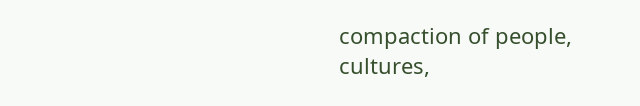compaction of people, cultures,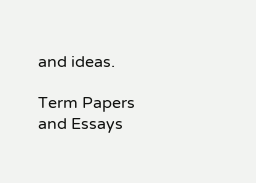and ideas.

Term Papers and Essays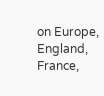on Europe, England, France,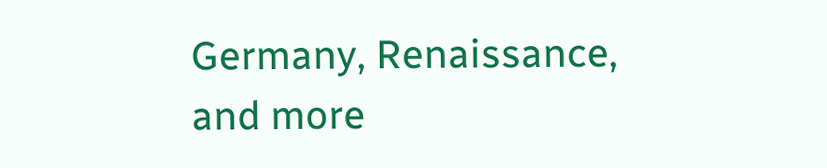Germany, Renaissance, and more